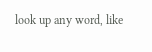look up any word, like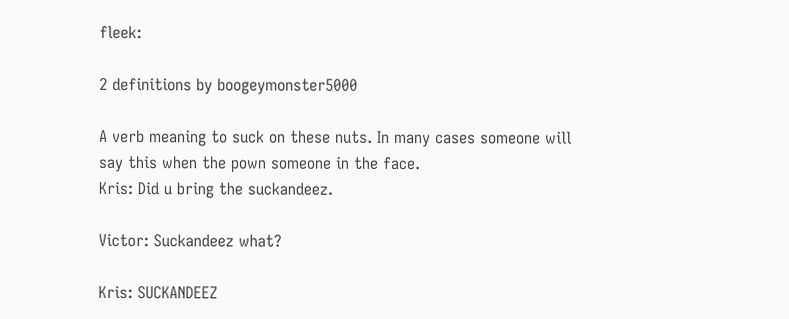fleek:

2 definitions by boogeymonster5000

A verb meaning to suck on these nuts. In many cases someone will say this when the pown someone in the face.
Kris: Did u bring the suckandeez.

Victor: Suckandeez what?

Kris: SUCKANDEEZ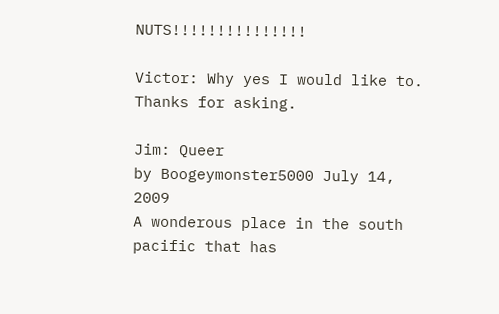NUTS!!!!!!!!!!!!!!!

Victor: Why yes I would like to. Thanks for asking.

Jim: Queer
by Boogeymonster5000 July 14, 2009
A wonderous place in the south pacific that has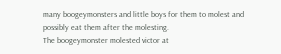many boogeymonsters and little boys for them to molest and possibly eat them after the molesting.
The boogeymonster molested victor at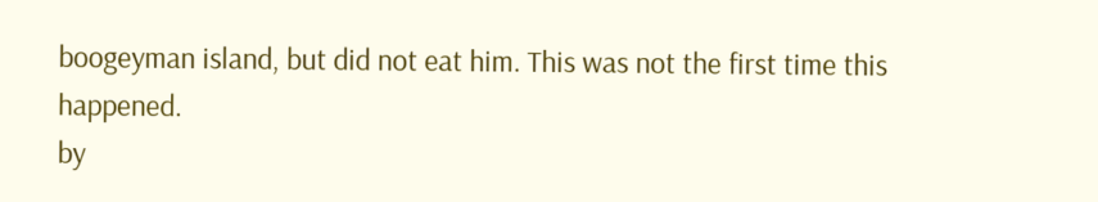boogeyman island, but did not eat him. This was not the first time this happened.
by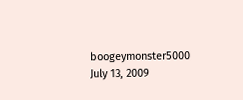boogeymonster5000 July 13, 2009